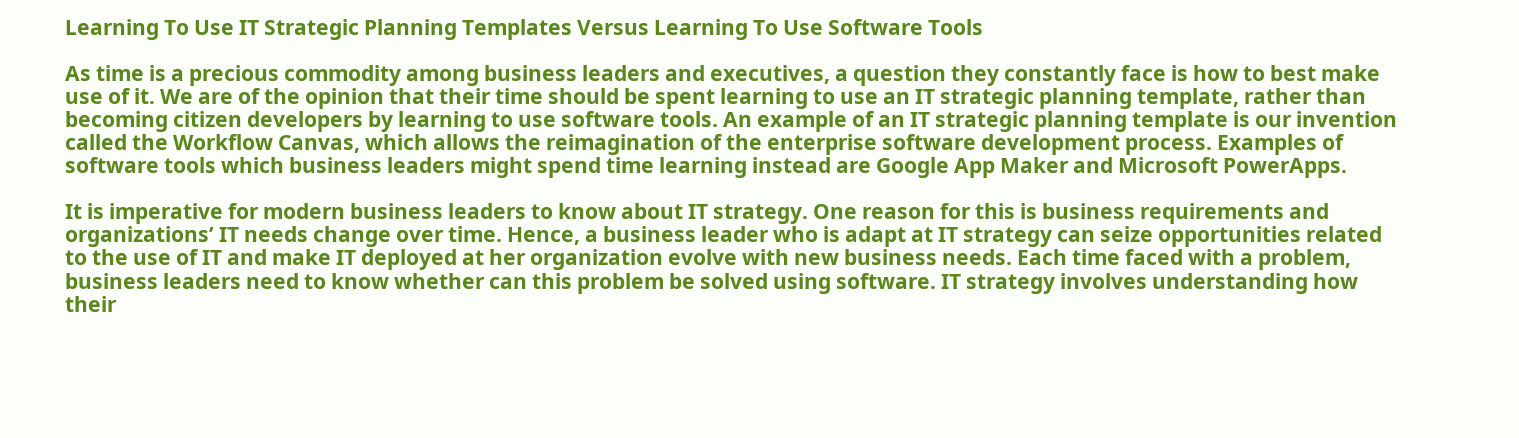Learning To Use IT Strategic Planning Templates Versus Learning To Use Software Tools

As time is a precious commodity among business leaders and executives, a question they constantly face is how to best make use of it. We are of the opinion that their time should be spent learning to use an IT strategic planning template, rather than becoming citizen developers by learning to use software tools. An example of an IT strategic planning template is our invention called the Workflow Canvas, which allows the reimagination of the enterprise software development process. Examples of software tools which business leaders might spend time learning instead are Google App Maker and Microsoft PowerApps.

It is imperative for modern business leaders to know about IT strategy. One reason for this is business requirements and organizations’ IT needs change over time. Hence, a business leader who is adapt at IT strategy can seize opportunities related to the use of IT and make IT deployed at her organization evolve with new business needs. Each time faced with a problem, business leaders need to know whether can this problem be solved using software. IT strategy involves understanding how their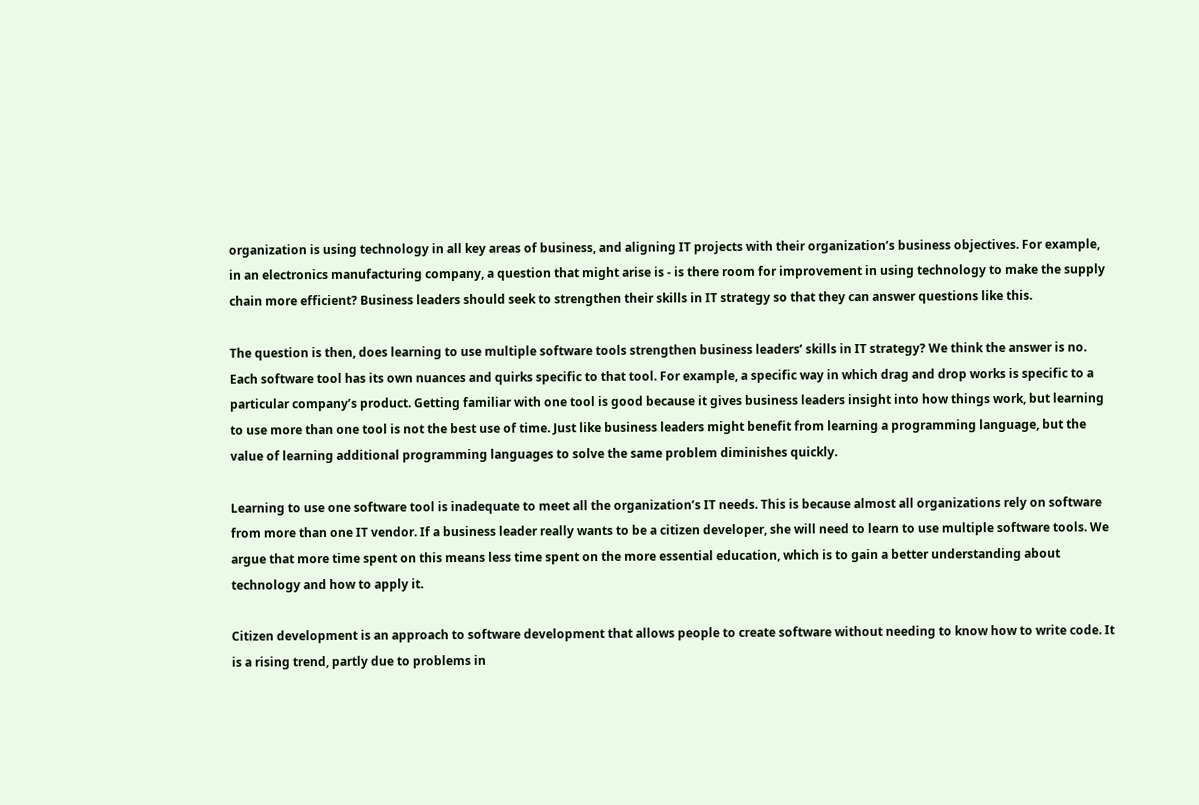organization is using technology in all key areas of business, and aligning IT projects with their organization’s business objectives. For example, in an electronics manufacturing company, a question that might arise is - is there room for improvement in using technology to make the supply chain more efficient? Business leaders should seek to strengthen their skills in IT strategy so that they can answer questions like this.

The question is then, does learning to use multiple software tools strengthen business leaders’ skills in IT strategy? We think the answer is no. Each software tool has its own nuances and quirks specific to that tool. For example, a specific way in which drag and drop works is specific to a particular company’s product. Getting familiar with one tool is good because it gives business leaders insight into how things work, but learning to use more than one tool is not the best use of time. Just like business leaders might benefit from learning a programming language, but the value of learning additional programming languages to solve the same problem diminishes quickly.

Learning to use one software tool is inadequate to meet all the organization’s IT needs. This is because almost all organizations rely on software from more than one IT vendor. If a business leader really wants to be a citizen developer, she will need to learn to use multiple software tools. We argue that more time spent on this means less time spent on the more essential education, which is to gain a better understanding about technology and how to apply it.

Citizen development is an approach to software development that allows people to create software without needing to know how to write code. It is a rising trend, partly due to problems in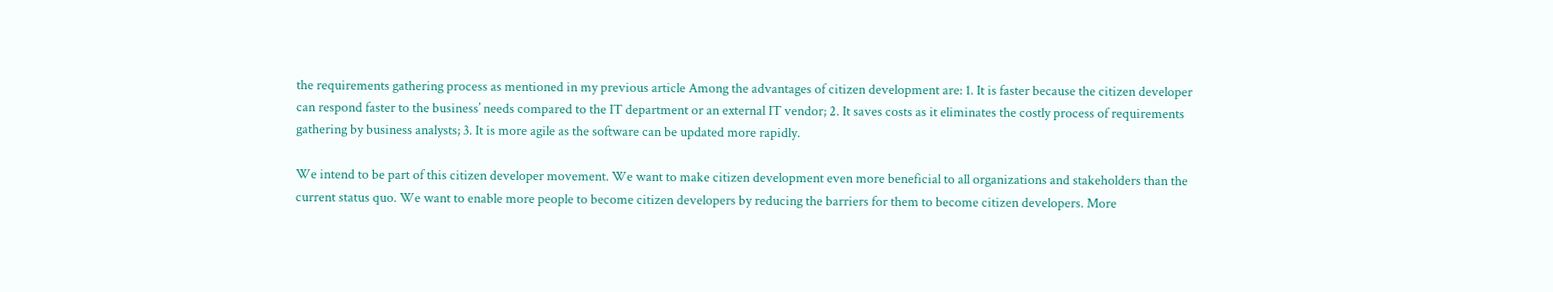the requirements gathering process as mentioned in my previous article Among the advantages of citizen development are: 1. It is faster because the citizen developer can respond faster to the business’ needs compared to the IT department or an external IT vendor; 2. It saves costs as it eliminates the costly process of requirements gathering by business analysts; 3. It is more agile as the software can be updated more rapidly.

We intend to be part of this citizen developer movement. We want to make citizen development even more beneficial to all organizations and stakeholders than the current status quo. We want to enable more people to become citizen developers by reducing the barriers for them to become citizen developers. More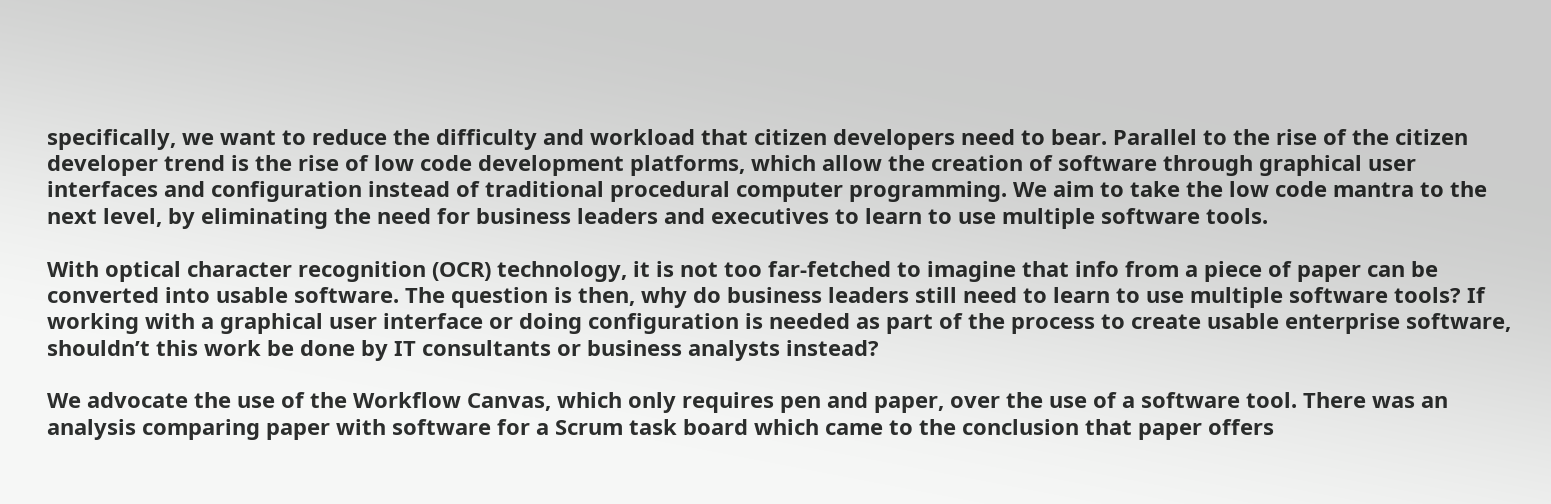specifically, we want to reduce the difficulty and workload that citizen developers need to bear. Parallel to the rise of the citizen developer trend is the rise of low code development platforms, which allow the creation of software through graphical user interfaces and configuration instead of traditional procedural computer programming. We aim to take the low code mantra to the next level, by eliminating the need for business leaders and executives to learn to use multiple software tools.

With optical character recognition (OCR) technology, it is not too far-fetched to imagine that info from a piece of paper can be converted into usable software. The question is then, why do business leaders still need to learn to use multiple software tools? If working with a graphical user interface or doing configuration is needed as part of the process to create usable enterprise software, shouldn’t this work be done by IT consultants or business analysts instead?

We advocate the use of the Workflow Canvas, which only requires pen and paper, over the use of a software tool. There was an analysis comparing paper with software for a Scrum task board which came to the conclusion that paper offers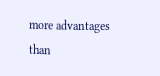more advantages than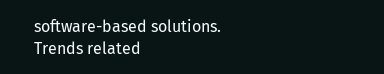software-based solutions. Trends related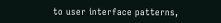to user interface patterns,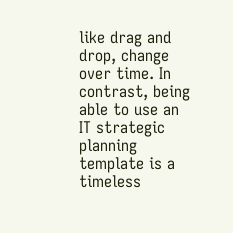like drag and drop, change over time. In contrast, being able to use an IT strategic planning template is a timeless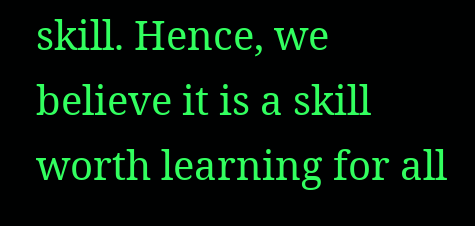skill. Hence, we believe it is a skill worth learning for all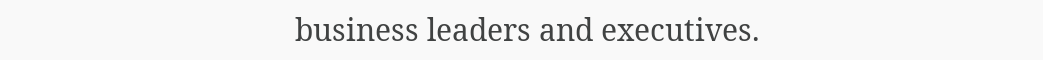business leaders and executives.